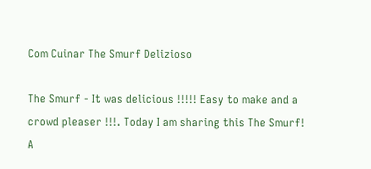Com Cuinar The Smurf Delizioso

The Smurf - It was delicious !!!!! Easy to make and a crowd pleaser !!!. Today I am sharing this The Smurf! A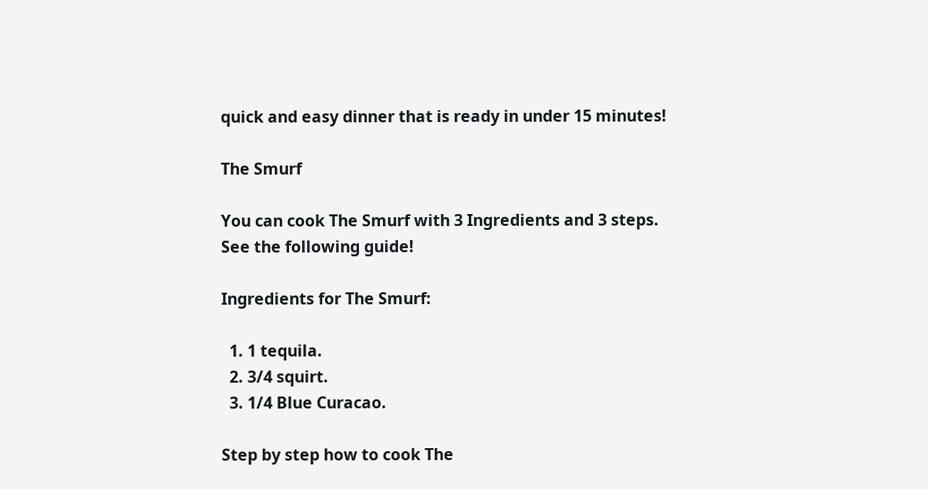quick and easy dinner that is ready in under 15 minutes!

The Smurf

You can cook The Smurf with 3 Ingredients and 3 steps. See the following guide!

Ingredients for The Smurf:

  1. 1 tequila.
  2. 3/4 squirt.
  3. 1/4 Blue Curacao.

Step by step how to cook The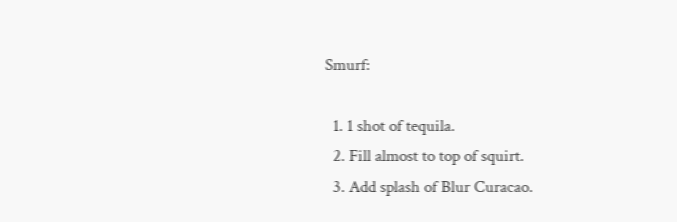Smurf:

  1. 1 shot of tequila.
  2. Fill almost to top of squirt.
  3. Add splash of Blur Curacao.